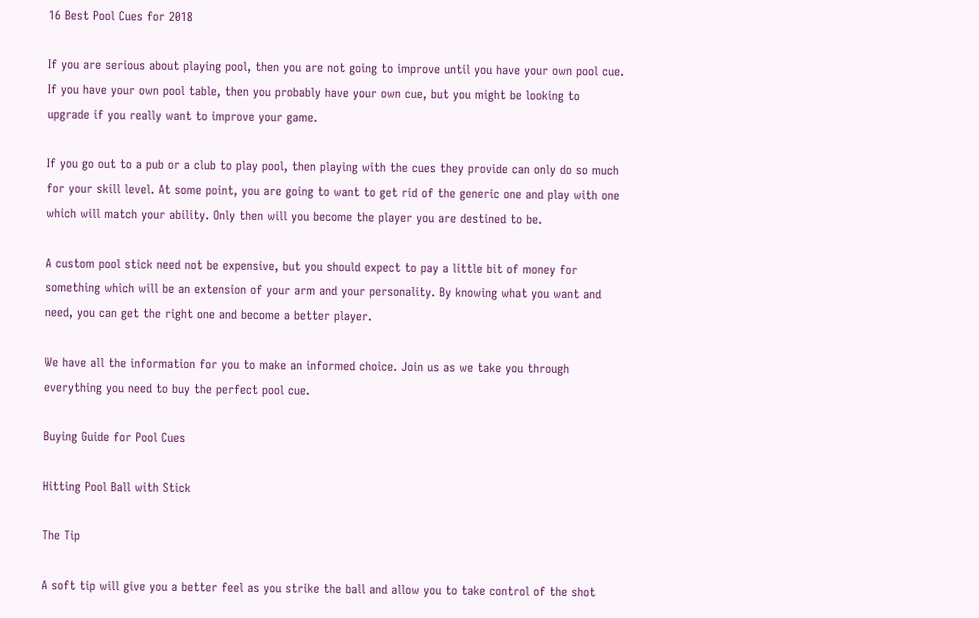16 Best Pool Cues for 2018

If you are serious about playing pool, then you are not going to improve until you have your own pool cue. If you have your own pool table, then you probably have your own cue, but you might be looking to upgrade if you really want to improve your game.

If you go out to a pub or a club to play pool, then playing with the cues they provide can only do so much for your skill level. At some point, you are going to want to get rid of the generic one and play with one which will match your ability. Only then will you become the player you are destined to be.

A custom pool stick need not be expensive, but you should expect to pay a little bit of money for something which will be an extension of your arm and your personality. By knowing what you want and need, you can get the right one and become a better player.

We have all the information for you to make an informed choice. Join us as we take you through everything you need to buy the perfect pool cue.

Buying Guide for Pool Cues

Hitting Pool Ball with Stick

The Tip

A soft tip will give you a better feel as you strike the ball and allow you to take control of the shot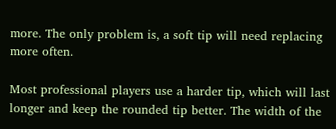more. The only problem is, a soft tip will need replacing more often.

Most professional players use a harder tip, which will last longer and keep the rounded tip better. The width of the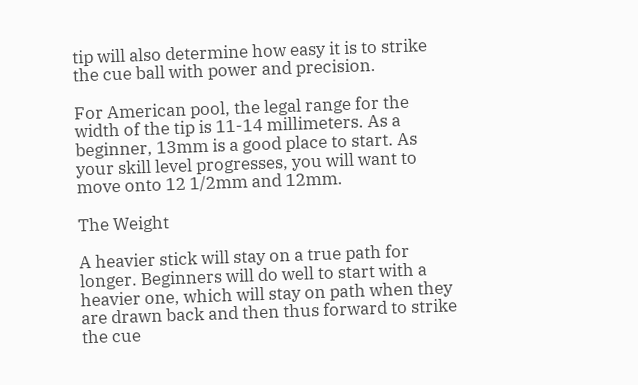tip will also determine how easy it is to strike the cue ball with power and precision.

For American pool, the legal range for the width of the tip is 11-14 millimeters. As a beginner, 13mm is a good place to start. As your skill level progresses, you will want to move onto 12 1/2mm and 12mm.

The Weight

A heavier stick will stay on a true path for longer. Beginners will do well to start with a heavier one, which will stay on path when they are drawn back and then thus forward to strike the cue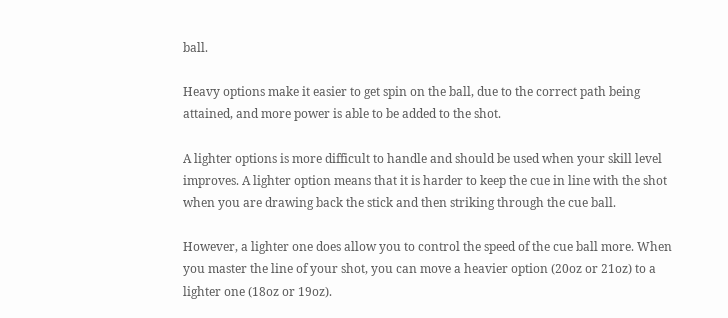ball.

Heavy options make it easier to get spin on the ball, due to the correct path being attained, and more power is able to be added to the shot.

A lighter options is more difficult to handle and should be used when your skill level improves. A lighter option means that it is harder to keep the cue in line with the shot when you are drawing back the stick and then striking through the cue ball.

However, a lighter one does allow you to control the speed of the cue ball more. When you master the line of your shot, you can move a heavier option (20oz or 21oz) to a lighter one (18oz or 19oz).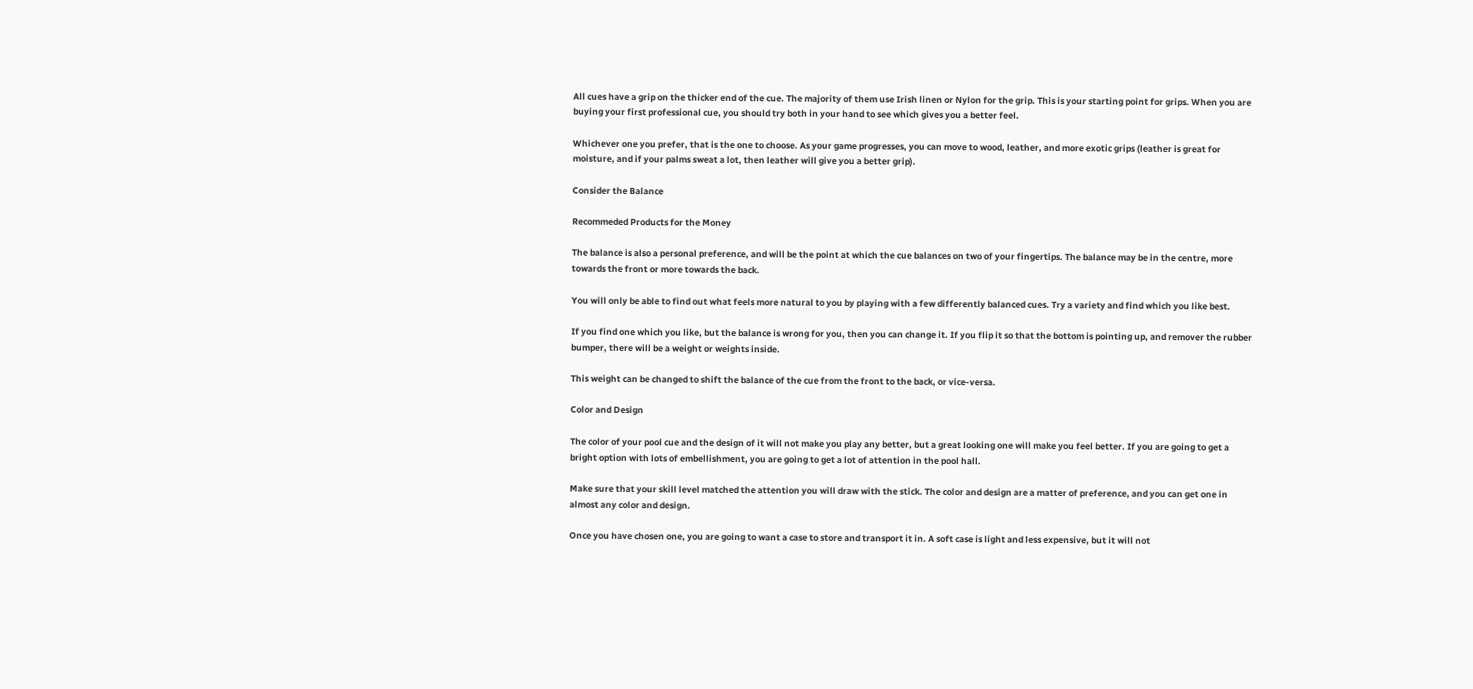All cues have a grip on the thicker end of the cue. The majority of them use Irish linen or Nylon for the grip. This is your starting point for grips. When you are buying your first professional cue, you should try both in your hand to see which gives you a better feel.

Whichever one you prefer, that is the one to choose. As your game progresses, you can move to wood, leather, and more exotic grips (leather is great for moisture, and if your palms sweat a lot, then leather will give you a better grip).

Consider the Balance

Recommeded Products for the Money

The balance is also a personal preference, and will be the point at which the cue balances on two of your fingertips. The balance may be in the centre, more towards the front or more towards the back.

You will only be able to find out what feels more natural to you by playing with a few differently balanced cues. Try a variety and find which you like best.

If you find one which you like, but the balance is wrong for you, then you can change it. If you flip it so that the bottom is pointing up, and remover the rubber bumper, there will be a weight or weights inside.

This weight can be changed to shift the balance of the cue from the front to the back, or vice-versa.

Color and Design

The color of your pool cue and the design of it will not make you play any better, but a great looking one will make you feel better. If you are going to get a bright option with lots of embellishment, you are going to get a lot of attention in the pool hall.

Make sure that your skill level matched the attention you will draw with the stick. The color and design are a matter of preference, and you can get one in almost any color and design.

Once you have chosen one, you are going to want a case to store and transport it in. A soft case is light and less expensive, but it will not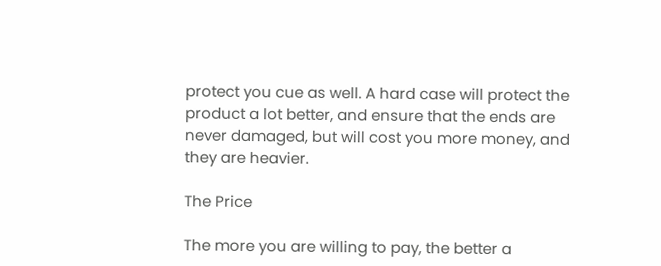protect you cue as well. A hard case will protect the product a lot better, and ensure that the ends are never damaged, but will cost you more money, and they are heavier.

The Price

The more you are willing to pay, the better a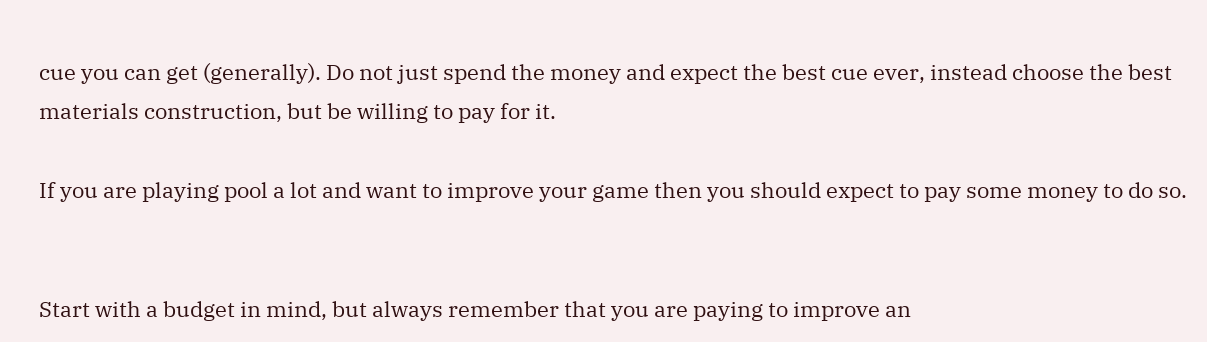cue you can get (generally). Do not just spend the money and expect the best cue ever, instead choose the best materials construction, but be willing to pay for it.

If you are playing pool a lot and want to improve your game then you should expect to pay some money to do so.


Start with a budget in mind, but always remember that you are paying to improve an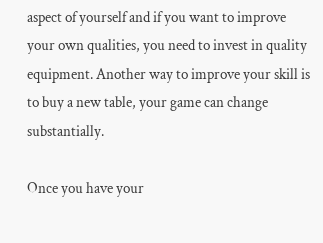aspect of yourself and if you want to improve your own qualities, you need to invest in quality equipment. Another way to improve your skill is to buy a new table, your game can change substantially.

Once you have your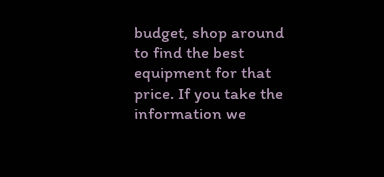budget, shop around to find the best equipment for that price. If you take the information we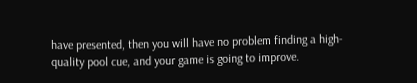have presented, then you will have no problem finding a high-quality pool cue, and your game is going to improve.